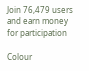Join 76,479 users and earn money for participation

Colour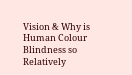Vision & Why is Human Colour Blindness so Relatively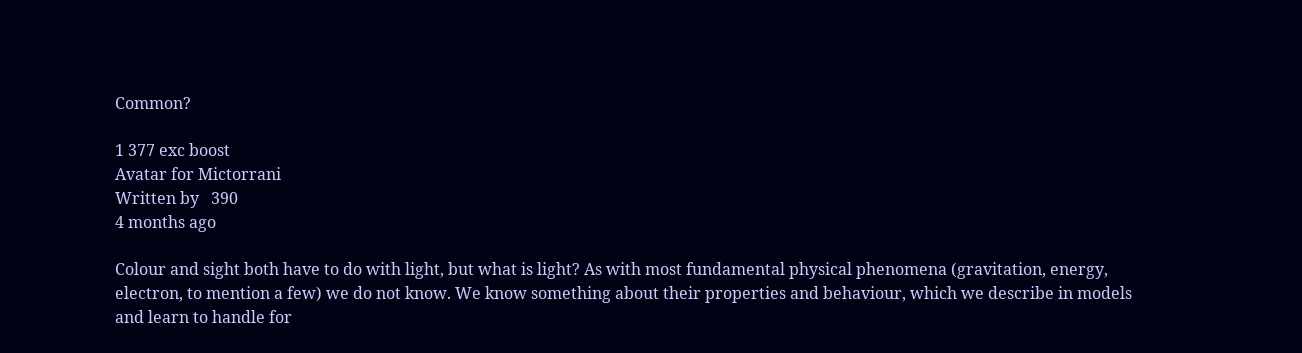Common?

1 377 exc boost
Avatar for Mictorrani
Written by   390
4 months ago

Colour and sight both have to do with light, but what is light? As with most fundamental physical phenomena (gravitation, energy, electron, to mention a few) we do not know. We know something about their properties and behaviour, which we describe in models and learn to handle for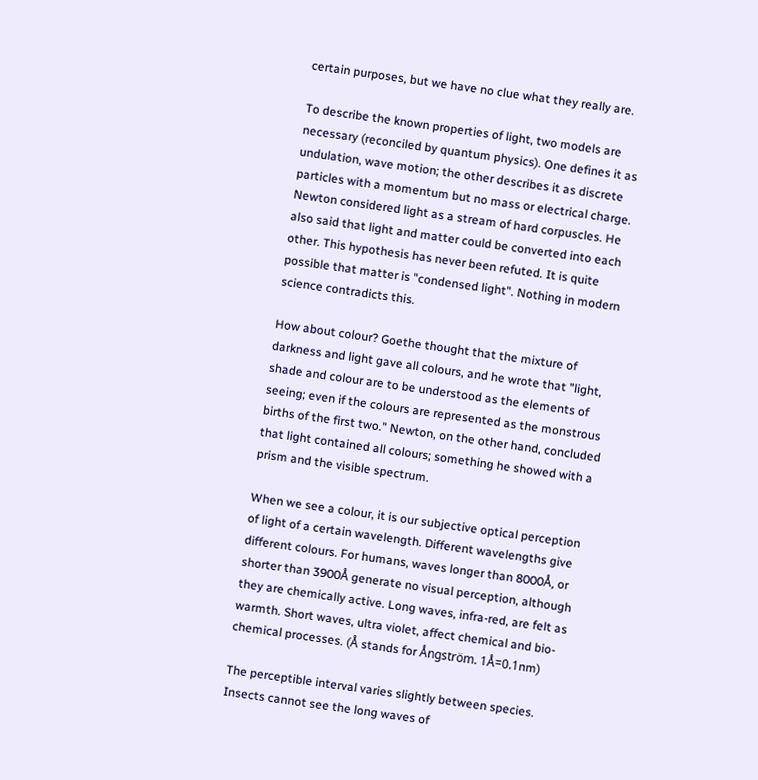certain purposes, but we have no clue what they really are.

To describe the known properties of light, two models are necessary (reconciled by quantum physics). One defines it as undulation, wave motion; the other describes it as discrete particles with a momentum but no mass or electrical charge. Newton considered light as a stream of hard corpuscles. He also said that light and matter could be converted into each other. This hypothesis has never been refuted. It is quite possible that matter is "condensed light". Nothing in modern science contradicts this.

How about colour? Goethe thought that the mixture of darkness and light gave all colours, and he wrote that "light, shade and colour are to be understood as the elements of seeing; even if the colours are represented as the monstrous births of the first two." Newton, on the other hand, concluded that light contained all colours; something he showed with a prism and the visible spectrum.

When we see a colour, it is our subjective optical perception of light of a certain wavelength. Different wavelengths give different colours. For humans, waves longer than 8000Å, or shorter than 3900Å generate no visual perception, although they are chemically active. Long waves, infra-red, are felt as warmth. Short waves, ultra violet, affect chemical and bio-chemical processes. (Å stands for Ångström. 1Å=0.1nm)

The perceptible interval varies slightly between species. Insects cannot see the long waves of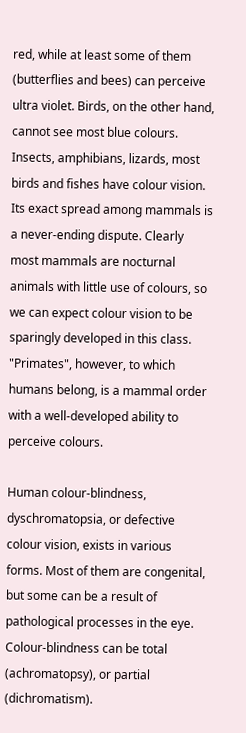red, while at least some of them (butterflies and bees) can perceive ultra violet. Birds, on the other hand, cannot see most blue colours. Insects, amphibians, lizards, most birds and fishes have colour vision. Its exact spread among mammals is a never-ending dispute. Clearly most mammals are nocturnal animals with little use of colours, so we can expect colour vision to be sparingly developed in this class. "Primates", however, to which humans belong, is a mammal order with a well-developed ability to perceive colours.

Human colour-blindness, dyschromatopsia, or defective colour vision, exists in various forms. Most of them are congenital, but some can be a result of pathological processes in the eye. Colour-blindness can be total (achromatopsy), or partial (dichromatism).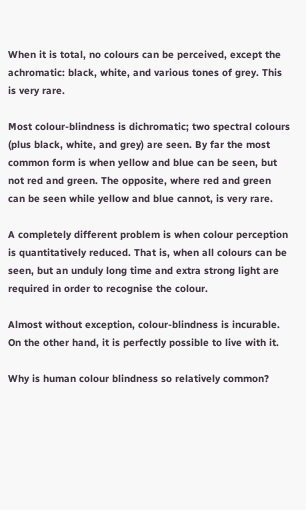When it is total, no colours can be perceived, except the achromatic: black, white, and various tones of grey. This is very rare.

Most colour-blindness is dichromatic; two spectral colours (plus black, white, and grey) are seen. By far the most common form is when yellow and blue can be seen, but not red and green. The opposite, where red and green can be seen while yellow and blue cannot, is very rare.

A completely different problem is when colour perception is quantitatively reduced. That is, when all colours can be seen, but an unduly long time and extra strong light are required in order to recognise the colour.

Almost without exception, colour-blindness is incurable. On the other hand, it is perfectly possible to live with it.

Why is human colour blindness so relatively common?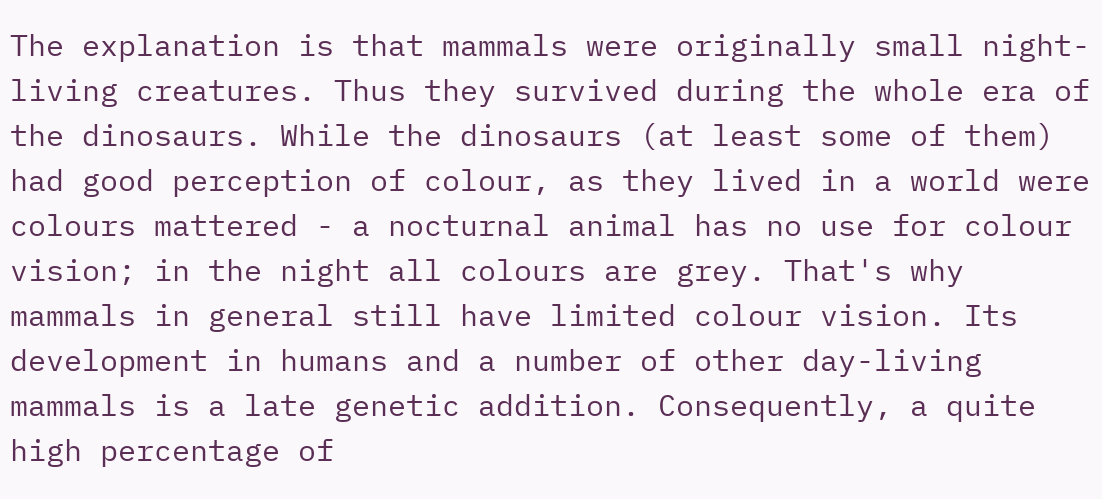The explanation is that mammals were originally small night-living creatures. Thus they survived during the whole era of the dinosaurs. While the dinosaurs (at least some of them) had good perception of colour, as they lived in a world were colours mattered - a nocturnal animal has no use for colour vision; in the night all colours are grey. That's why mammals in general still have limited colour vision. Its development in humans and a number of other day-living mammals is a late genetic addition. Consequently, a quite high percentage of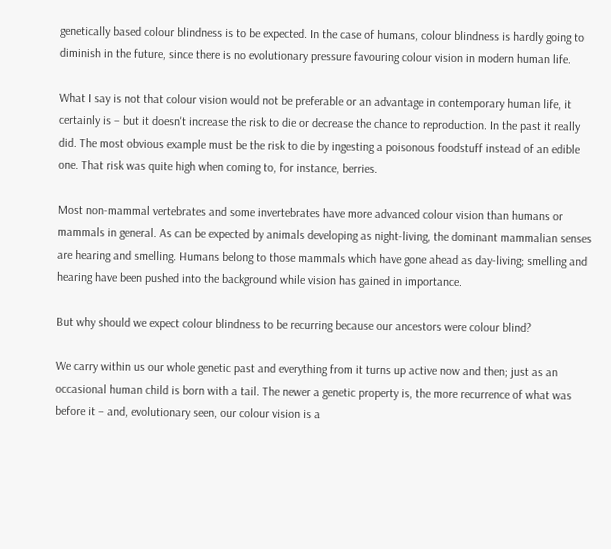genetically based colour blindness is to be expected. In the case of humans, colour blindness is hardly going to diminish in the future, since there is no evolutionary pressure favouring colour vision in modern human life.

What I say is not that colour vision would not be preferable or an advantage in contemporary human life, it certainly is – but it doesn't increase the risk to die or decrease the chance to reproduction. In the past it really did. The most obvious example must be the risk to die by ingesting a poisonous foodstuff instead of an edible one. That risk was quite high when coming to, for instance, berries.

Most non-mammal vertebrates and some invertebrates have more advanced colour vision than humans or mammals in general. As can be expected by animals developing as night-living, the dominant mammalian senses are hearing and smelling. Humans belong to those mammals which have gone ahead as day-living; smelling and hearing have been pushed into the background while vision has gained in importance.

But why should we expect colour blindness to be recurring because our ancestors were colour blind?

We carry within us our whole genetic past and everything from it turns up active now and then; just as an occasional human child is born with a tail. The newer a genetic property is, the more recurrence of what was before it – and, evolutionary seen, our colour vision is a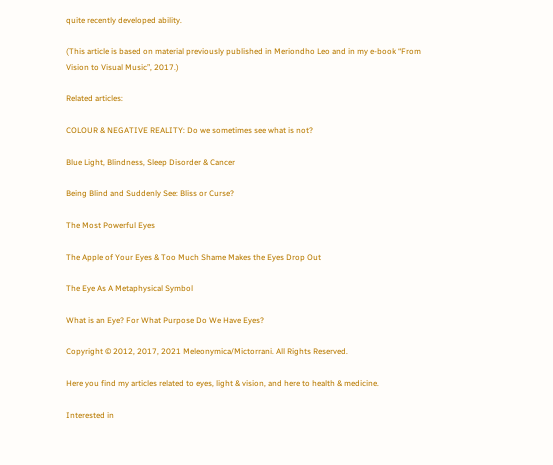quite recently developed ability.

(This article is based on material previously published in Meriondho Leo and in my e-book “From Vision to Visual Music”, 2017.)

Related articles:

COLOUR & NEGATIVE REALITY: Do we sometimes see what is not?

Blue Light, Blindness, Sleep Disorder & Cancer

Being Blind and Suddenly See: Bliss or Curse?

The Most Powerful Eyes

The Apple of Your Eyes & Too Much Shame Makes the Eyes Drop Out

The Eye As A Metaphysical Symbol

What is an Eye? For What Purpose Do We Have Eyes?

Copyright © 2012, 2017, 2021 Meleonymica/Mictorrani. All Rights Reserved.

Here you find my articles related to eyes, light & vision, and here to health & medicine.

Interested in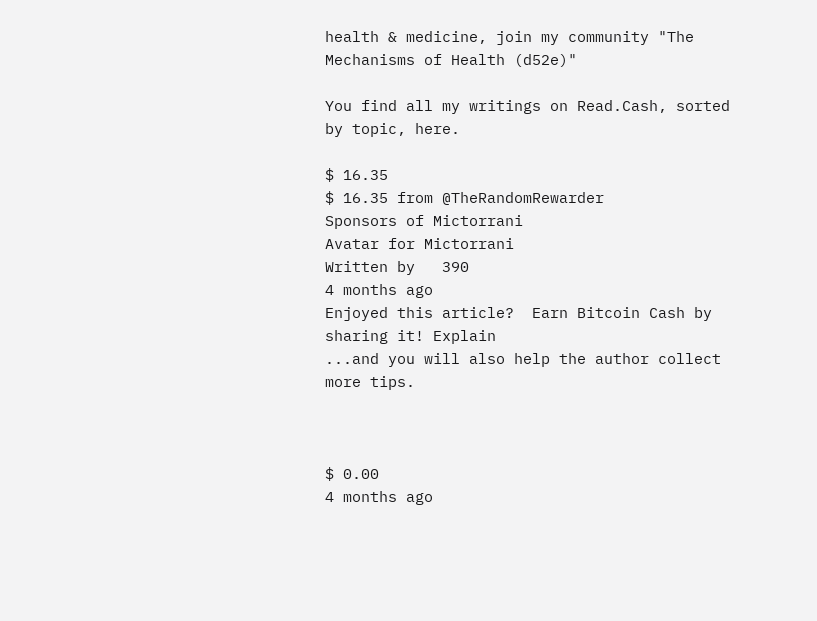health & medicine, join my community "The Mechanisms of Health (d52e)"

You find all my writings on Read.Cash, sorted by topic, here.

$ 16.35
$ 16.35 from @TheRandomRewarder
Sponsors of Mictorrani
Avatar for Mictorrani
Written by   390
4 months ago
Enjoyed this article?  Earn Bitcoin Cash by sharing it! Explain
...and you will also help the author collect more tips.



$ 0.00
4 months ago